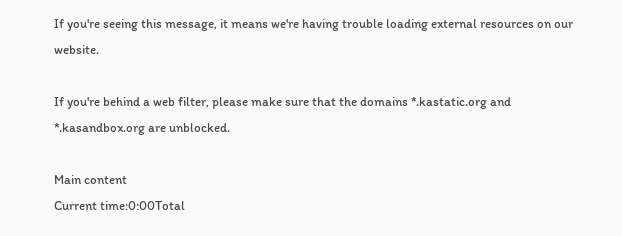If you're seeing this message, it means we're having trouble loading external resources on our website.

If you're behind a web filter, please make sure that the domains *.kastatic.org and *.kasandbox.org are unblocked.

Main content
Current time:0:00Total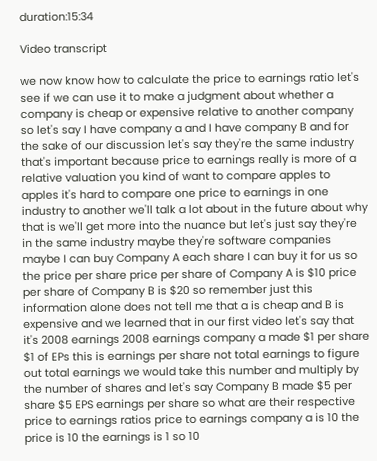duration:15:34

Video transcript

we now know how to calculate the price to earnings ratio let's see if we can use it to make a judgment about whether a company is cheap or expensive relative to another company so let's say I have company a and I have company B and for the sake of our discussion let's say they're the same industry that's important because price to earnings really is more of a relative valuation you kind of want to compare apples to apples it's hard to compare one price to earnings in one industry to another we'll talk a lot about in the future about why that is we'll get more into the nuance but let's just say they're in the same industry maybe they're software companies maybe I can buy Company A each share I can buy it for us so the price per share price per share of Company A is $10 price per share of Company B is $20 so remember just this information alone does not tell me that a is cheap and B is expensive and we learned that in our first video let's say that it's 2008 earnings 2008 earnings company a made $1 per share $1 of EPs this is earnings per share not total earnings to figure out total earnings we would take this number and multiply by the number of shares and let's say Company B made $5 per share $5 EPS earnings per share so what are their respective price to earnings ratios price to earnings company a is 10 the price is 10 the earnings is 1 so 10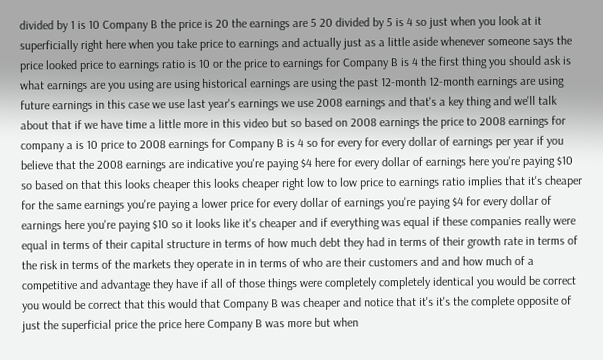divided by 1 is 10 Company B the price is 20 the earnings are 5 20 divided by 5 is 4 so just when you look at it superficially right here when you take price to earnings and actually just as a little aside whenever someone says the price looked price to earnings ratio is 10 or the price to earnings for Company B is 4 the first thing you should ask is what earnings are you using are using historical earnings are using the past 12-month 12-month earnings are using future earnings in this case we use last year's earnings we use 2008 earnings and that's a key thing and we'll talk about that if we have time a little more in this video but so based on 2008 earnings the price to 2008 earnings for company a is 10 price to 2008 earnings for Company B is 4 so for every for every dollar of earnings per year if you believe that the 2008 earnings are indicative you're paying $4 here for every dollar of earnings here you're paying $10 so based on that this looks cheaper this looks cheaper right low to low price to earnings ratio implies that it's cheaper for the same earnings you're paying a lower price for every dollar of earnings you're paying $4 for every dollar of earnings here you're paying $10 so it looks like it's cheaper and if everything was equal if these companies really were equal in terms of their capital structure in terms of how much debt they had in terms of their growth rate in terms of the risk in terms of the markets they operate in in terms of who are their customers and and how much of a competitive and advantage they have if all of those things were completely completely identical you would be correct you would be correct that this would that Company B was cheaper and notice that it's it's the complete opposite of just the superficial price the price here Company B was more but when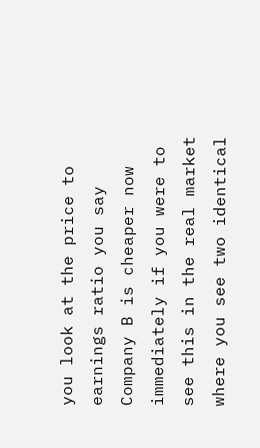you look at the price to earnings ratio you say Company B is cheaper now immediately if you were to see this in the real market where you see two identical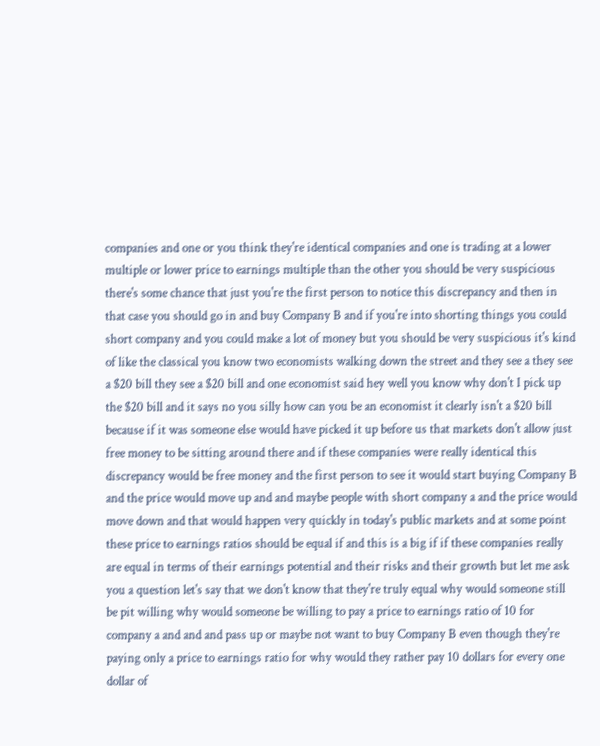companies and one or you think they're identical companies and one is trading at a lower multiple or lower price to earnings multiple than the other you should be very suspicious there's some chance that just you're the first person to notice this discrepancy and then in that case you should go in and buy Company B and if you're into shorting things you could short company and you could make a lot of money but you should be very suspicious it's kind of like the classical you know two economists walking down the street and they see a they see a $20 bill they see a $20 bill and one economist said hey well you know why don't I pick up the $20 bill and it says no you silly how can you be an economist it clearly isn't a $20 bill because if it was someone else would have picked it up before us that markets don't allow just free money to be sitting around there and if these companies were really identical this discrepancy would be free money and the first person to see it would start buying Company B and the price would move up and and maybe people with short company a and the price would move down and that would happen very quickly in today's public markets and at some point these price to earnings ratios should be equal if and this is a big if if these companies really are equal in terms of their earnings potential and their risks and their growth but let me ask you a question let's say that we don't know that they're truly equal why would someone still be pit willing why would someone be willing to pay a price to earnings ratio of 10 for company a and and and pass up or maybe not want to buy Company B even though they're paying only a price to earnings ratio for why would they rather pay 10 dollars for every one dollar of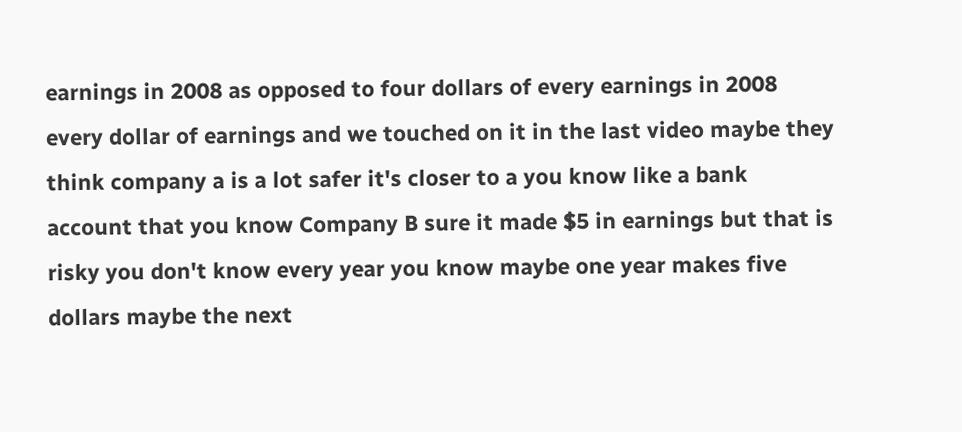earnings in 2008 as opposed to four dollars of every earnings in 2008 every dollar of earnings and we touched on it in the last video maybe they think company a is a lot safer it's closer to a you know like a bank account that you know Company B sure it made $5 in earnings but that is risky you don't know every year you know maybe one year makes five dollars maybe the next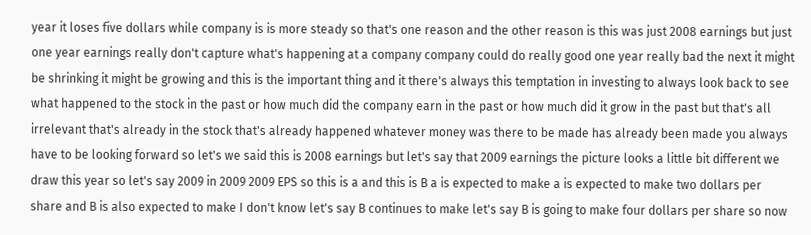year it loses five dollars while company is is more steady so that's one reason and the other reason is this was just 2008 earnings but just one year earnings really don't capture what's happening at a company company could do really good one year really bad the next it might be shrinking it might be growing and this is the important thing and it there's always this temptation in investing to always look back to see what happened to the stock in the past or how much did the company earn in the past or how much did it grow in the past but that's all irrelevant that's already in the stock that's already happened whatever money was there to be made has already been made you always have to be looking forward so let's we said this is 2008 earnings but let's say that 2009 earnings the picture looks a little bit different we draw this year so let's say 2009 in 2009 2009 EPS so this is a and this is B a is expected to make a is expected to make two dollars per share and B is also expected to make I don't know let's say B continues to make let's say B is going to make four dollars per share so now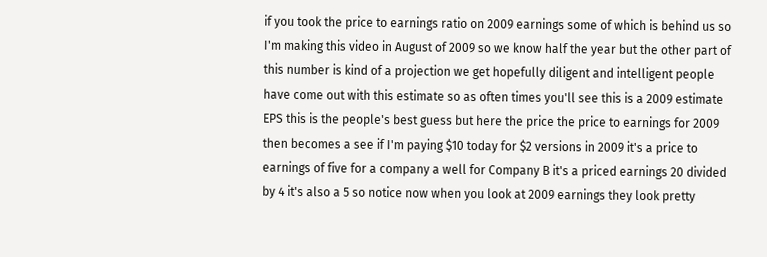if you took the price to earnings ratio on 2009 earnings some of which is behind us so I'm making this video in August of 2009 so we know half the year but the other part of this number is kind of a projection we get hopefully diligent and intelligent people have come out with this estimate so as often times you'll see this is a 2009 estimate EPS this is the people's best guess but here the price the price to earnings for 2009 then becomes a see if I'm paying $10 today for $2 versions in 2009 it's a price to earnings of five for a company a well for Company B it's a priced earnings 20 divided by 4 it's also a 5 so notice now when you look at 2009 earnings they look pretty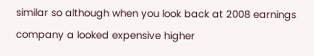similar so although when you look back at 2008 earnings company a looked expensive higher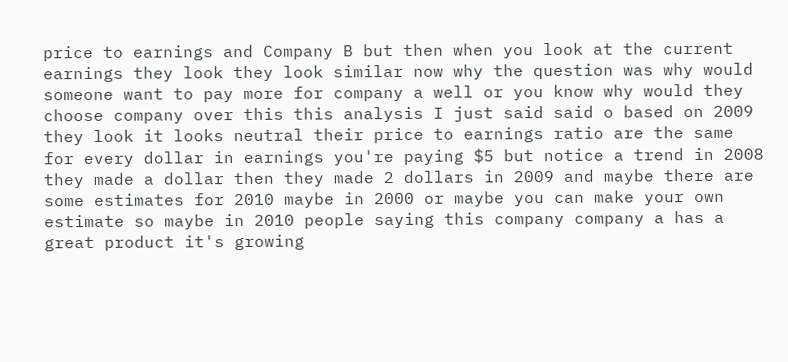price to earnings and Company B but then when you look at the current earnings they look they look similar now why the question was why would someone want to pay more for company a well or you know why would they choose company over this this analysis I just said said o based on 2009 they look it looks neutral their price to earnings ratio are the same for every dollar in earnings you're paying $5 but notice a trend in 2008 they made a dollar then they made 2 dollars in 2009 and maybe there are some estimates for 2010 maybe in 2000 or maybe you can make your own estimate so maybe in 2010 people saying this company company a has a great product it's growing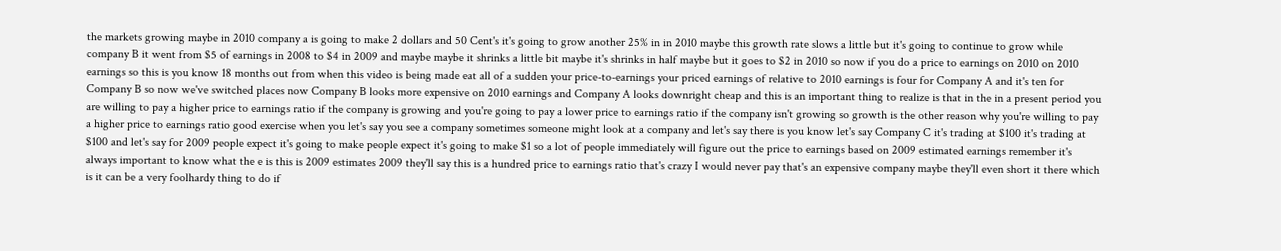the markets growing maybe in 2010 company a is going to make 2 dollars and 50 Cent's it's going to grow another 25% in in 2010 maybe this growth rate slows a little but it's going to continue to grow while company B it went from $5 of earnings in 2008 to $4 in 2009 and maybe maybe it shrinks a little bit maybe it's shrinks in half maybe but it goes to $2 in 2010 so now if you do a price to earnings on 2010 on 2010 earnings so this is you know 18 months out from when this video is being made eat all of a sudden your price-to-earnings your priced earnings of relative to 2010 earnings is four for Company A and it's ten for Company B so now we've switched places now Company B looks more expensive on 2010 earnings and Company A looks downright cheap and this is an important thing to realize is that in the in a present period you are willing to pay a higher price to earnings ratio if the company is growing and you're going to pay a lower price to earnings ratio if the company isn't growing so growth is the other reason why you're willing to pay a higher price to earnings ratio good exercise when you let's say you see a company sometimes someone might look at a company and let's say there is you know let's say Company C it's trading at $100 it's trading at $100 and let's say for 2009 people expect it's going to make people expect it's going to make $1 so a lot of people immediately will figure out the price to earnings based on 2009 estimated earnings remember it's always important to know what the e is this is 2009 estimates 2009 they'll say this is a hundred price to earnings ratio that's crazy I would never pay that's an expensive company maybe they'll even short it there which is it can be a very foolhardy thing to do if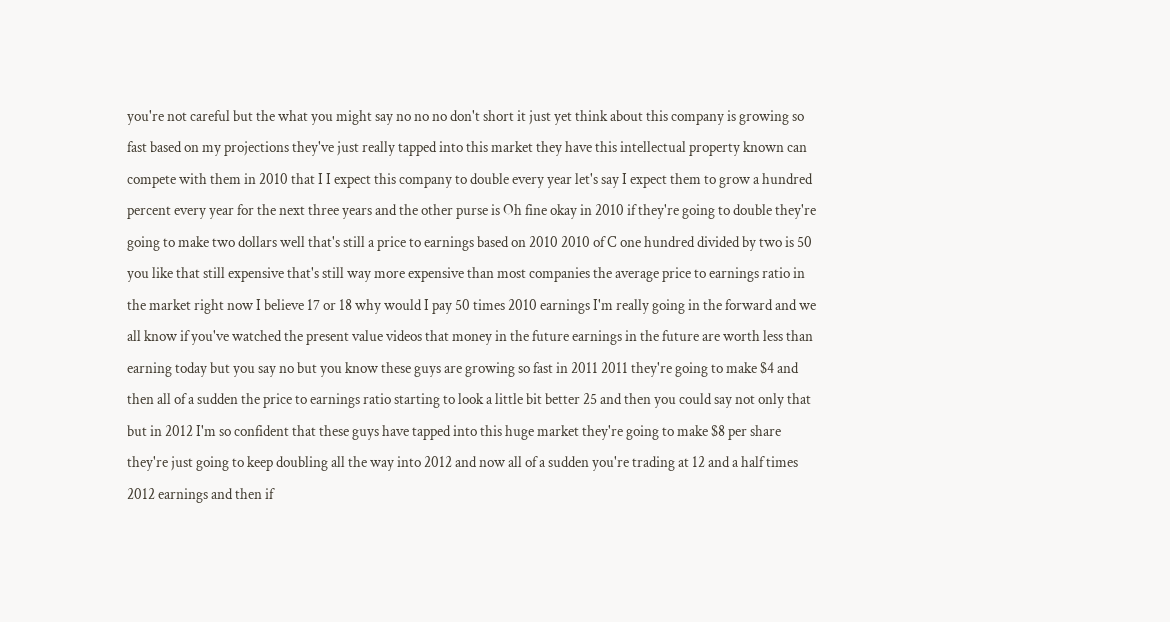you're not careful but the what you might say no no no don't short it just yet think about this company is growing so fast based on my projections they've just really tapped into this market they have this intellectual property known can compete with them in 2010 that I I expect this company to double every year let's say I expect them to grow a hundred percent every year for the next three years and the other purse is Oh fine okay in 2010 if they're going to double they're going to make two dollars well that's still a price to earnings based on 2010 2010 of C one hundred divided by two is 50 you like that still expensive that's still way more expensive than most companies the average price to earnings ratio in the market right now I believe 17 or 18 why would I pay 50 times 2010 earnings I'm really going in the forward and we all know if you've watched the present value videos that money in the future earnings in the future are worth less than earning today but you say no but you know these guys are growing so fast in 2011 2011 they're going to make $4 and then all of a sudden the price to earnings ratio starting to look a little bit better 25 and then you could say not only that but in 2012 I'm so confident that these guys have tapped into this huge market they're going to make $8 per share they're just going to keep doubling all the way into 2012 and now all of a sudden you're trading at 12 and a half times 2012 earnings and then if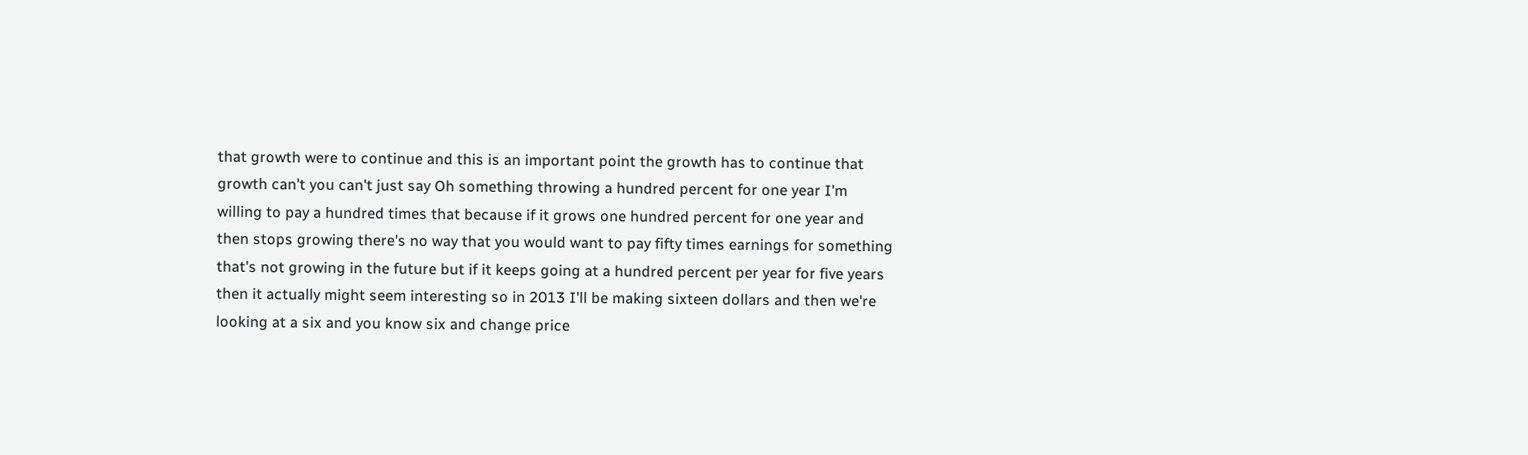that growth were to continue and this is an important point the growth has to continue that growth can't you can't just say Oh something throwing a hundred percent for one year I'm willing to pay a hundred times that because if it grows one hundred percent for one year and then stops growing there's no way that you would want to pay fifty times earnings for something that's not growing in the future but if it keeps going at a hundred percent per year for five years then it actually might seem interesting so in 2013 I'll be making sixteen dollars and then we're looking at a six and you know six and change price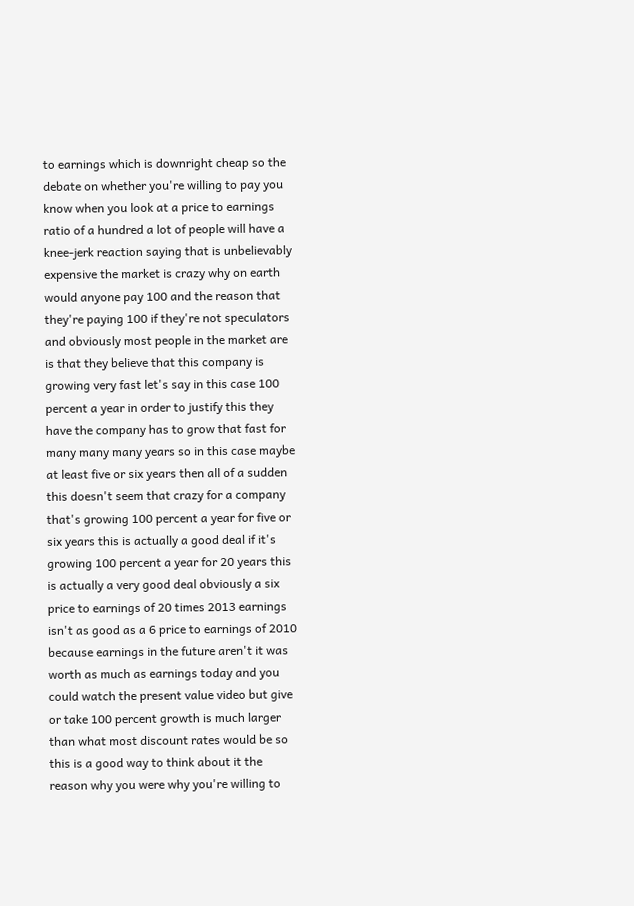to earnings which is downright cheap so the debate on whether you're willing to pay you know when you look at a price to earnings ratio of a hundred a lot of people will have a knee-jerk reaction saying that is unbelievably expensive the market is crazy why on earth would anyone pay 100 and the reason that they're paying 100 if they're not speculators and obviously most people in the market are is that they believe that this company is growing very fast let's say in this case 100 percent a year in order to justify this they have the company has to grow that fast for many many many years so in this case maybe at least five or six years then all of a sudden this doesn't seem that crazy for a company that's growing 100 percent a year for five or six years this is actually a good deal if it's growing 100 percent a year for 20 years this is actually a very good deal obviously a six price to earnings of 20 times 2013 earnings isn't as good as a 6 price to earnings of 2010 because earnings in the future aren't it was worth as much as earnings today and you could watch the present value video but give or take 100 percent growth is much larger than what most discount rates would be so this is a good way to think about it the reason why you were why you're willing to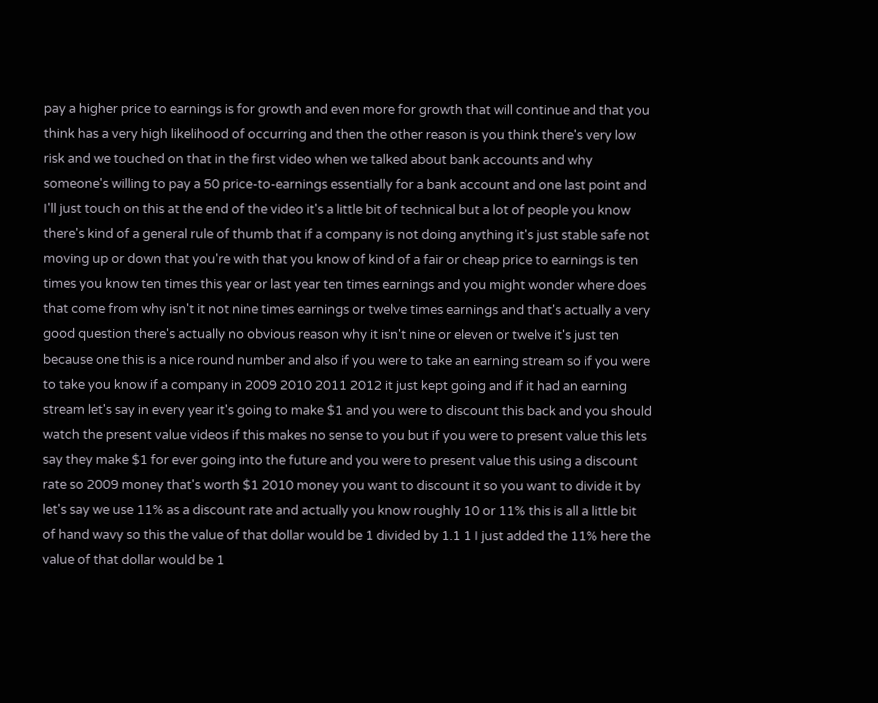pay a higher price to earnings is for growth and even more for growth that will continue and that you think has a very high likelihood of occurring and then the other reason is you think there's very low risk and we touched on that in the first video when we talked about bank accounts and why someone's willing to pay a 50 price-to-earnings essentially for a bank account and one last point and I'll just touch on this at the end of the video it's a little bit of technical but a lot of people you know there's kind of a general rule of thumb that if a company is not doing anything it's just stable safe not moving up or down that you're with that you know of kind of a fair or cheap price to earnings is ten times you know ten times this year or last year ten times earnings and you might wonder where does that come from why isn't it not nine times earnings or twelve times earnings and that's actually a very good question there's actually no obvious reason why it isn't nine or eleven or twelve it's just ten because one this is a nice round number and also if you were to take an earning stream so if you were to take you know if a company in 2009 2010 2011 2012 it just kept going and if it had an earning stream let's say in every year it's going to make $1 and you were to discount this back and you should watch the present value videos if this makes no sense to you but if you were to present value this lets say they make $1 for ever going into the future and you were to present value this using a discount rate so 2009 money that's worth $1 2010 money you want to discount it so you want to divide it by let's say we use 11% as a discount rate and actually you know roughly 10 or 11% this is all a little bit of hand wavy so this the value of that dollar would be 1 divided by 1.1 1 I just added the 11% here the value of that dollar would be 1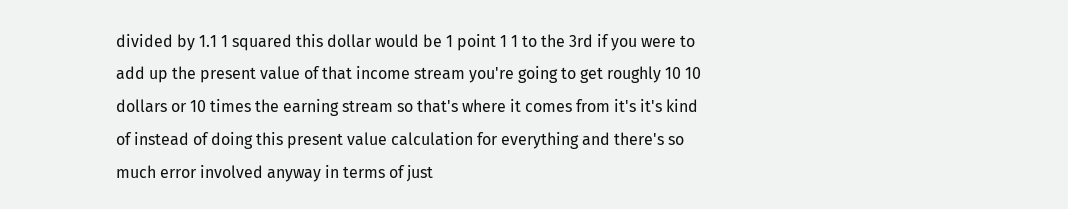divided by 1.1 1 squared this dollar would be 1 point 1 1 to the 3rd if you were to add up the present value of that income stream you're going to get roughly 10 10 dollars or 10 times the earning stream so that's where it comes from it's it's kind of instead of doing this present value calculation for everything and there's so much error involved anyway in terms of just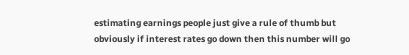estimating earnings people just give a rule of thumb but obviously if interest rates go down then this number will go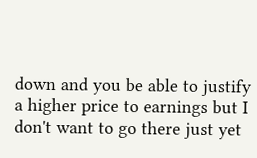down and you be able to justify a higher price to earnings but I don't want to go there just yet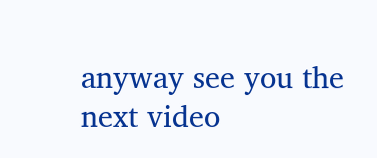anyway see you the next video